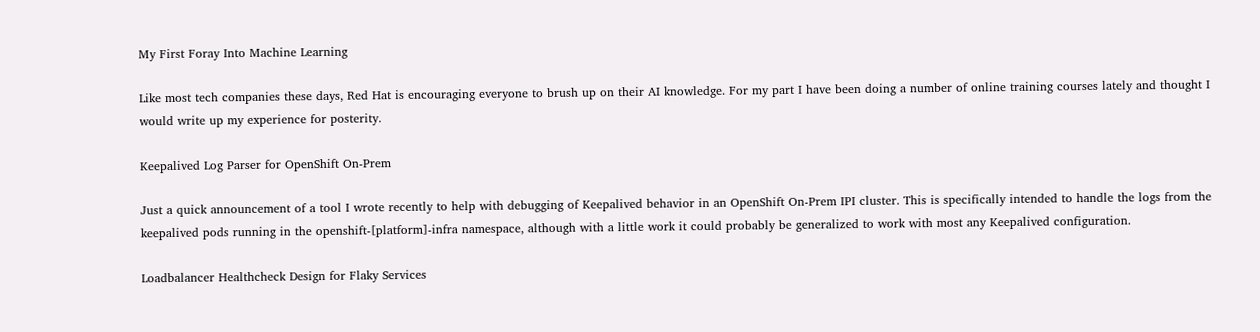My First Foray Into Machine Learning

Like most tech companies these days, Red Hat is encouraging everyone to brush up on their AI knowledge. For my part I have been doing a number of online training courses lately and thought I would write up my experience for posterity.

Keepalived Log Parser for OpenShift On-Prem

Just a quick announcement of a tool I wrote recently to help with debugging of Keepalived behavior in an OpenShift On-Prem IPI cluster. This is specifically intended to handle the logs from the keepalived pods running in the openshift-[platform]-infra namespace, although with a little work it could probably be generalized to work with most any Keepalived configuration.

Loadbalancer Healthcheck Design for Flaky Services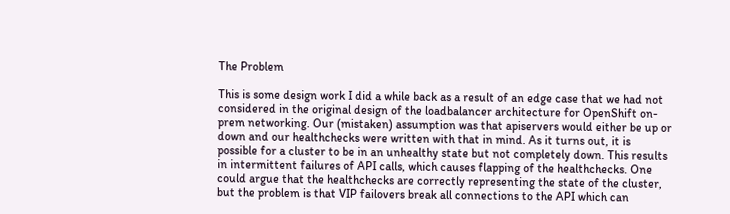The Problem

This is some design work I did a while back as a result of an edge case that we had not considered in the original design of the loadbalancer architecture for OpenShift on-prem networking. Our (mistaken) assumption was that apiservers would either be up or down and our healthchecks were written with that in mind. As it turns out, it is possible for a cluster to be in an unhealthy state but not completely down. This results in intermittent failures of API calls, which causes flapping of the healthchecks. One could argue that the healthchecks are correctly representing the state of the cluster, but the problem is that VIP failovers break all connections to the API which can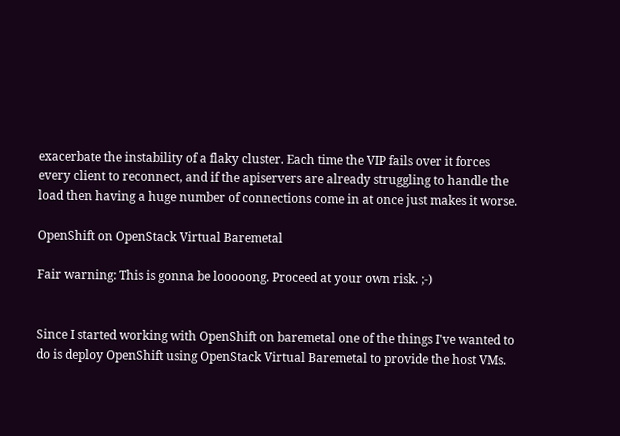exacerbate the instability of a flaky cluster. Each time the VIP fails over it forces every client to reconnect, and if the apiservers are already struggling to handle the load then having a huge number of connections come in at once just makes it worse.

OpenShift on OpenStack Virtual Baremetal

Fair warning: This is gonna be looooong. Proceed at your own risk. ;-)


Since I started working with OpenShift on baremetal one of the things I've wanted to do is deploy OpenShift using OpenStack Virtual Baremetal to provide the host VMs.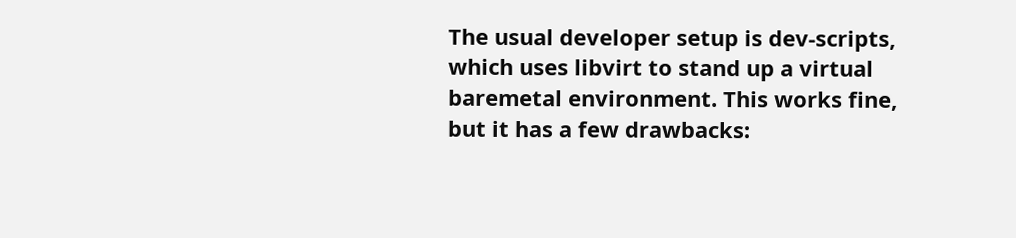The usual developer setup is dev-scripts, which uses libvirt to stand up a virtual baremetal environment. This works fine, but it has a few drawbacks: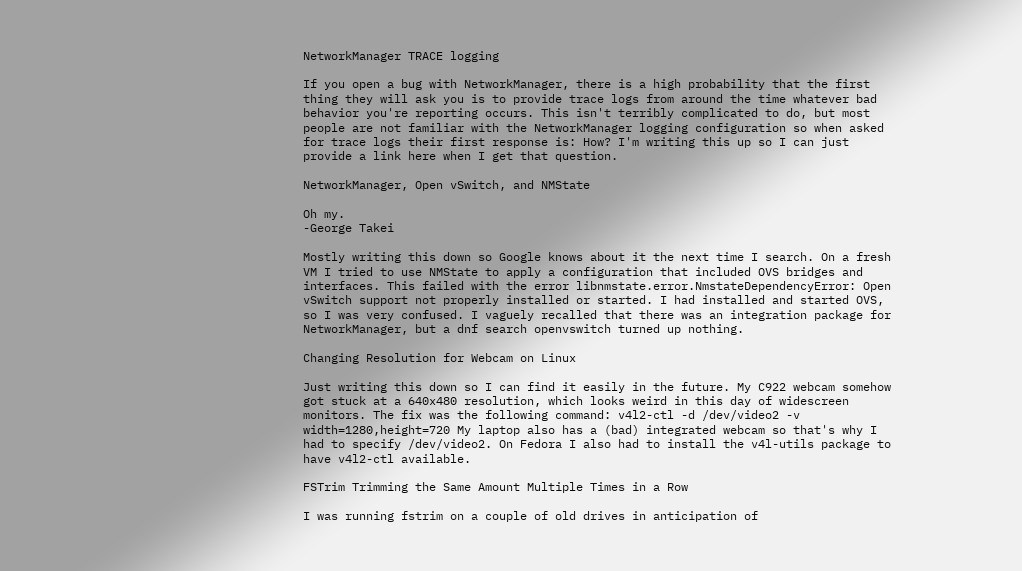NetworkManager TRACE logging

If you open a bug with NetworkManager, there is a high probability that the first thing they will ask you is to provide trace logs from around the time whatever bad behavior you're reporting occurs. This isn't terribly complicated to do, but most people are not familiar with the NetworkManager logging configuration so when asked for trace logs their first response is: How? I'm writing this up so I can just provide a link here when I get that question.

NetworkManager, Open vSwitch, and NMState

Oh my.
-George Takei

Mostly writing this down so Google knows about it the next time I search. On a fresh VM I tried to use NMState to apply a configuration that included OVS bridges and interfaces. This failed with the error libnmstate.error.NmstateDependencyError: Open vSwitch support not properly installed or started. I had installed and started OVS, so I was very confused. I vaguely recalled that there was an integration package for NetworkManager, but a dnf search openvswitch turned up nothing.

Changing Resolution for Webcam on Linux

Just writing this down so I can find it easily in the future. My C922 webcam somehow got stuck at a 640x480 resolution, which looks weird in this day of widescreen monitors. The fix was the following command: v4l2-ctl -d /dev/video2 -v width=1280,height=720 My laptop also has a (bad) integrated webcam so that's why I had to specify /dev/video2. On Fedora I also had to install the v4l-utils package to have v4l2-ctl available.

FSTrim Trimming the Same Amount Multiple Times in a Row

I was running fstrim on a couple of old drives in anticipation of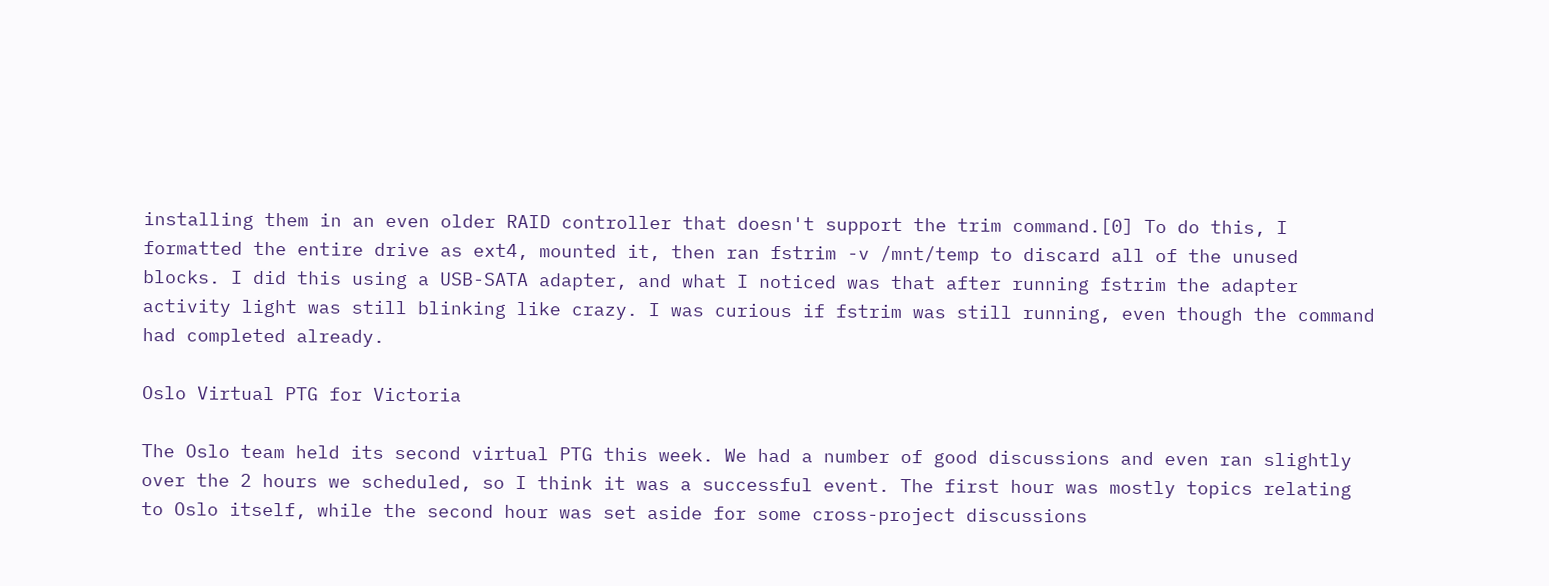installing them in an even older RAID controller that doesn't support the trim command.[0] To do this, I formatted the entire drive as ext4, mounted it, then ran fstrim -v /mnt/temp to discard all of the unused blocks. I did this using a USB-SATA adapter, and what I noticed was that after running fstrim the adapter activity light was still blinking like crazy. I was curious if fstrim was still running, even though the command had completed already.

Oslo Virtual PTG for Victoria

The Oslo team held its second virtual PTG this week. We had a number of good discussions and even ran slightly over the 2 hours we scheduled, so I think it was a successful event. The first hour was mostly topics relating to Oslo itself, while the second hour was set aside for some cross-project discussions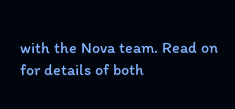with the Nova team. Read on for details of both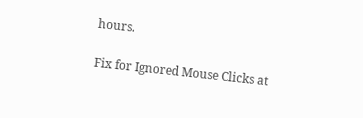hours.

Fix for Ignored Mouse Clicks at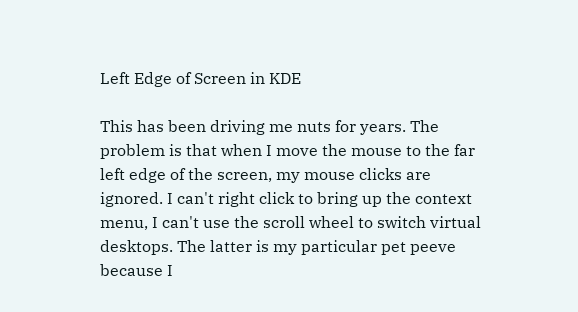Left Edge of Screen in KDE

This has been driving me nuts for years. The problem is that when I move the mouse to the far left edge of the screen, my mouse clicks are ignored. I can't right click to bring up the context menu, I can't use the scroll wheel to switch virtual desktops. The latter is my particular pet peeve because I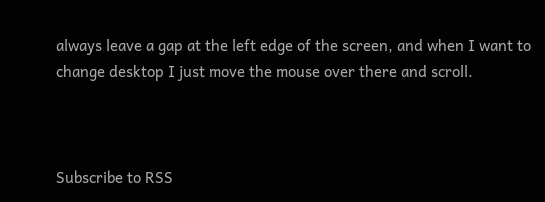always leave a gap at the left edge of the screen, and when I want to change desktop I just move the mouse over there and scroll.



Subscribe to RSS